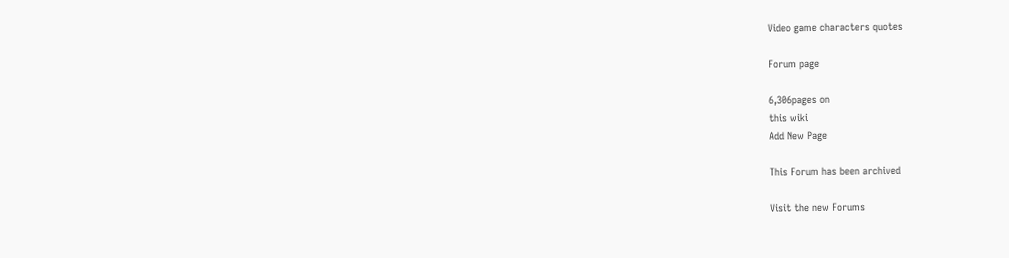Video game characters quotes

Forum page

6,306pages on
this wiki
Add New Page

This Forum has been archived

Visit the new Forums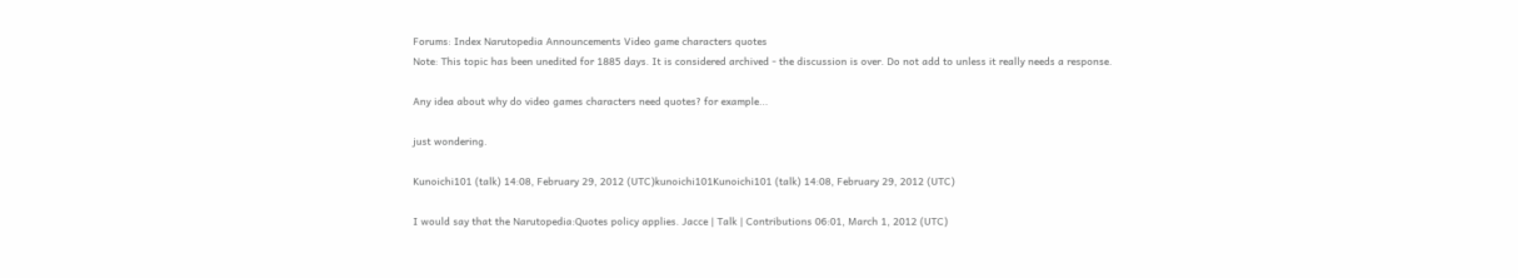Forums: Index Narutopedia Announcements Video game characters quotes
Note: This topic has been unedited for 1885 days. It is considered archived - the discussion is over. Do not add to unless it really needs a response.

Any idea about why do video games characters need quotes? for example...

just wondering.

Kunoichi101 (talk) 14:08, February 29, 2012 (UTC)kunoichi101Kunoichi101 (talk) 14:08, February 29, 2012 (UTC)

I would say that the Narutopedia:Quotes policy applies. Jacce | Talk | Contributions 06:01, March 1, 2012 (UTC)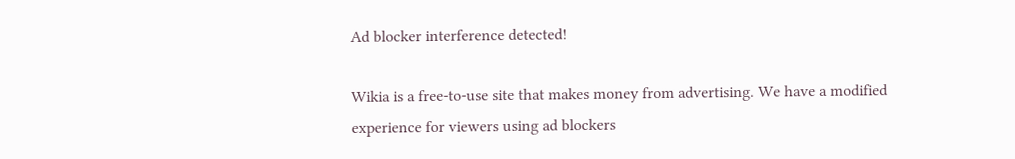Ad blocker interference detected!

Wikia is a free-to-use site that makes money from advertising. We have a modified experience for viewers using ad blockers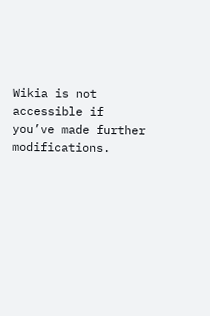Wikia is not accessible if you’ve made further modifications.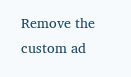Remove the custom ad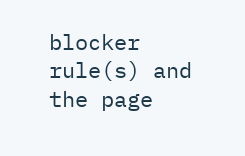blocker rule(s) and the page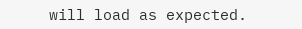will load as expected.